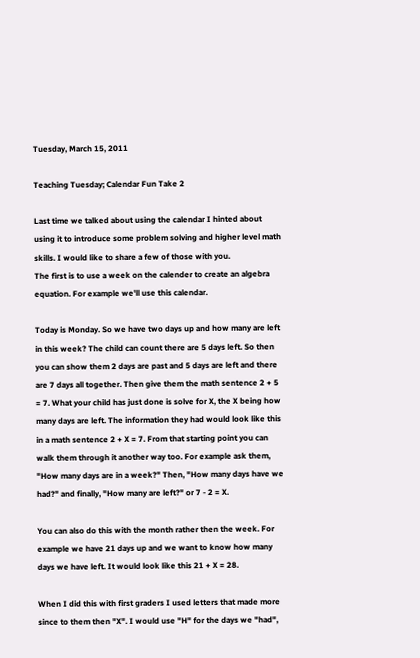Tuesday, March 15, 2011

Teaching Tuesday; Calendar Fun Take 2

Last time we talked about using the calendar I hinted about using it to introduce some problem solving and higher level math skills. I would like to share a few of those with you.
The first is to use a week on the calender to create an algebra equation. For example we'll use this calendar.

Today is Monday. So we have two days up and how many are left in this week? The child can count there are 5 days left. So then you can show them 2 days are past and 5 days are left and there are 7 days all together. Then give them the math sentence 2 + 5 = 7. What your child has just done is solve for X, the X being how many days are left. The information they had would look like this in a math sentence 2 + X = 7. From that starting point you can walk them through it another way too. For example ask them, "How many days are in a week?" Then, "How many days have we had?" and finally, "How many are left?" or 7 - 2 = X.

You can also do this with the month rather then the week. For example we have 21 days up and we want to know how many days we have left. It would look like this 21 + X = 28.

When I did this with first graders I used letters that made more since to them then "X". I would use "H" for the days we "had",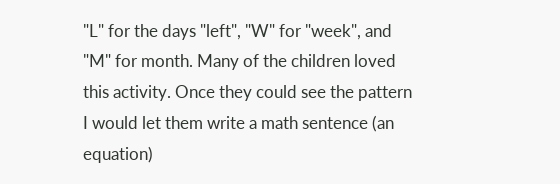"L" for the days "left", "W" for "week", and "M" for month. Many of the children loved this activity. Once they could see the pattern I would let them write a math sentence (an equation)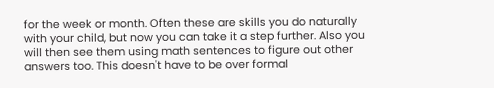for the week or month. Often these are skills you do naturally with your child, but now you can take it a step further. Also you will then see them using math sentences to figure out other answers too. This doesn't have to be over formal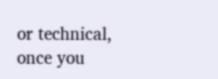or technical, once you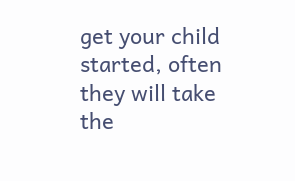get your child started, often they will take the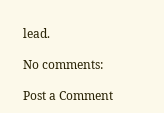lead.

No comments:

Post a Comment